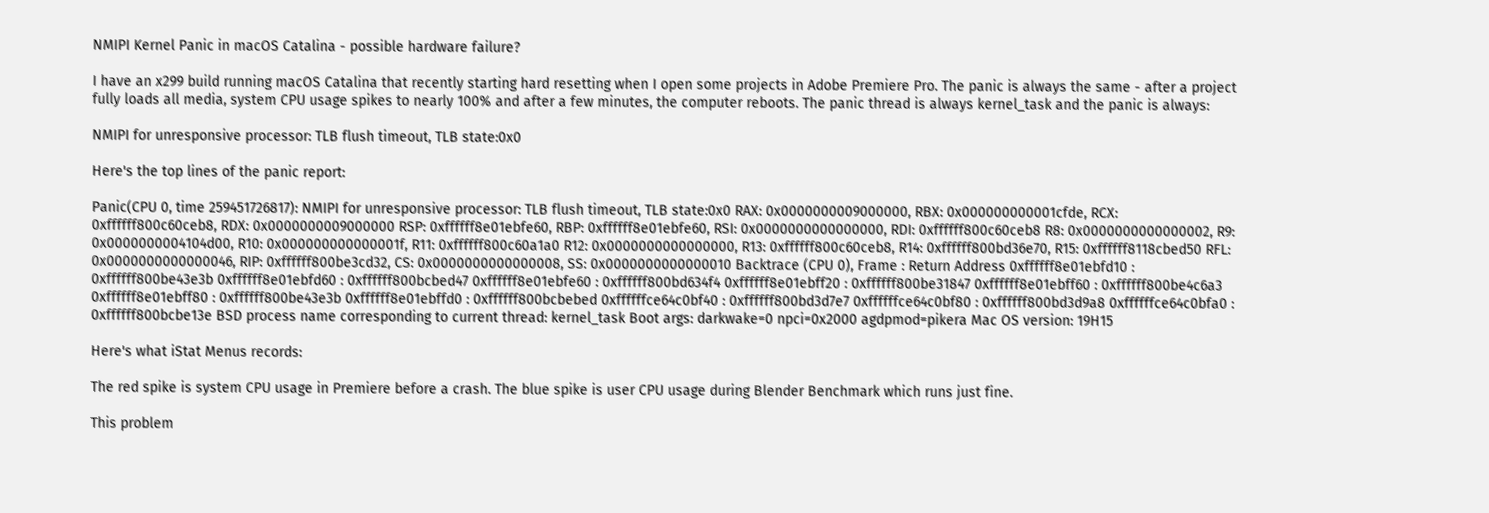NMIPI Kernel Panic in macOS Catalina - possible hardware failure?

I have an x299 build running macOS Catalina that recently starting hard resetting when I open some projects in Adobe Premiere Pro. The panic is always the same - after a project fully loads all media, system CPU usage spikes to nearly 100% and after a few minutes, the computer reboots. The panic thread is always kernel_task and the panic is always:

NMIPI for unresponsive processor: TLB flush timeout, TLB state:0x0

Here's the top lines of the panic report:

Panic(CPU 0, time 259451726817): NMIPI for unresponsive processor: TLB flush timeout, TLB state:0x0 RAX: 0x0000000009000000, RBX: 0x000000000001cfde, RCX: 0xffffff800c60ceb8, RDX: 0x0000000009000000 RSP: 0xffffff8e01ebfe60, RBP: 0xffffff8e01ebfe60, RSI: 0x0000000000000000, RDI: 0xffffff800c60ceb8 R8: 0x0000000000000002, R9: 0x0000000004104d00, R10: 0x000000000000001f, R11: 0xffffff800c60a1a0 R12: 0x0000000000000000, R13: 0xffffff800c60ceb8, R14: 0xffffff800bd36e70, R15: 0xffffff8118cbed50 RFL: 0x0000000000000046, RIP: 0xffffff800be3cd32, CS: 0x0000000000000008, SS: 0x0000000000000010 Backtrace (CPU 0), Frame : Return Address 0xffffff8e01ebfd10 : 0xffffff800be43e3b 0xffffff8e01ebfd60 : 0xffffff800bcbed47 0xffffff8e01ebfe60 : 0xffffff800bd634f4 0xffffff8e01ebff20 : 0xffffff800be31847 0xffffff8e01ebff60 : 0xffffff800be4c6a3 0xffffff8e01ebff80 : 0xffffff800be43e3b 0xffffff8e01ebffd0 : 0xffffff800bcbebed 0xffffffce64c0bf40 : 0xffffff800bd3d7e7 0xffffffce64c0bf80 : 0xffffff800bd3d9a8 0xffffffce64c0bfa0 : 0xffffff800bcbe13e BSD process name corresponding to current thread: kernel_task Boot args: darkwake=0 npci=0x2000 agdpmod=pikera Mac OS version: 19H15

Here's what iStat Menus records:

The red spike is system CPU usage in Premiere before a crash. The blue spike is user CPU usage during Blender Benchmark which runs just fine.

This problem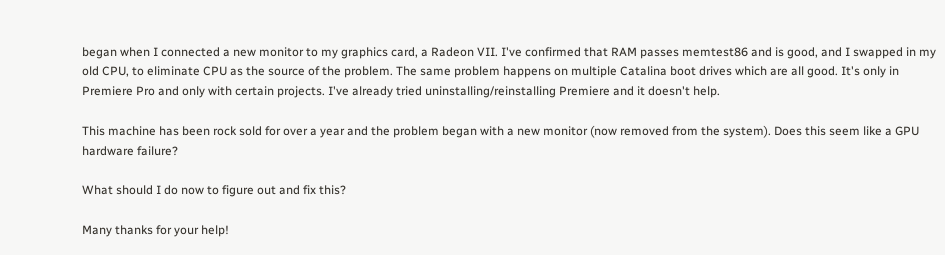began when I connected a new monitor to my graphics card, a Radeon VII. I've confirmed that RAM passes memtest86 and is good, and I swapped in my old CPU, to eliminate CPU as the source of the problem. The same problem happens on multiple Catalina boot drives which are all good. It's only in Premiere Pro and only with certain projects. I've already tried uninstalling/reinstalling Premiere and it doesn't help.

This machine has been rock sold for over a year and the problem began with a new monitor (now removed from the system). Does this seem like a GPU hardware failure?

What should I do now to figure out and fix this?

Many thanks for your help!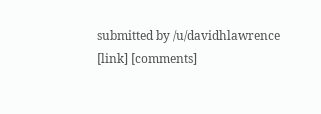submitted by /u/davidhlawrence
[link] [comments]